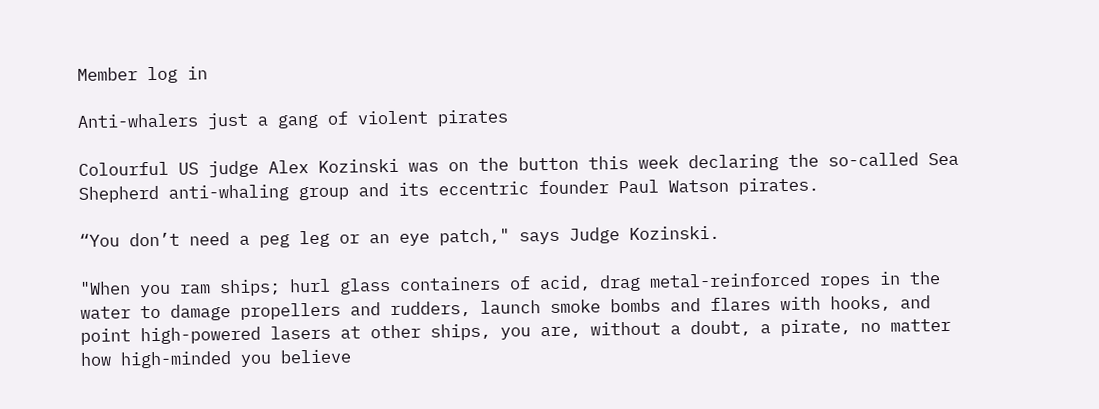Member log in

Anti-whalers just a gang of violent pirates

Colourful US judge Alex Kozinski was on the button this week declaring the so-called Sea Shepherd anti-whaling group and its eccentric founder Paul Watson pirates.

“You don’t need a peg leg or an eye patch," says Judge Kozinski.

"When you ram ships; hurl glass containers of acid, drag metal-reinforced ropes in the water to damage propellers and rudders, launch smoke bombs and flares with hooks, and point high-powered lasers at other ships, you are, without a doubt, a pirate, no matter how high-minded you believe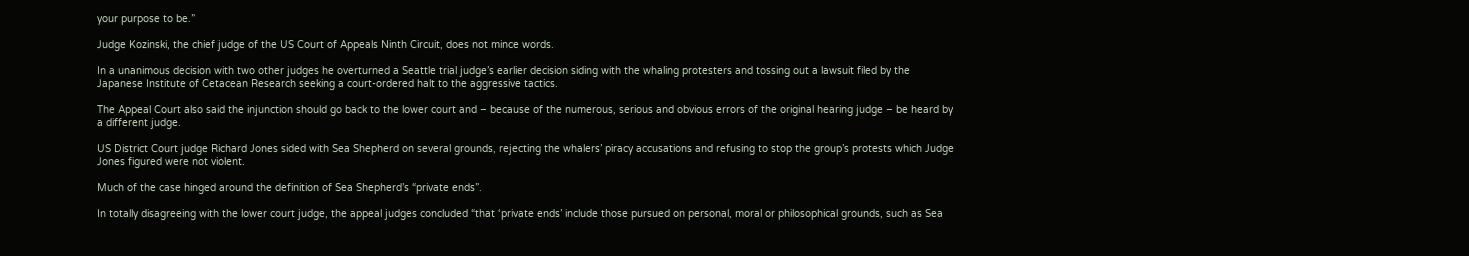your purpose to be.”

Judge Kozinski, the chief judge of the US Court of Appeals Ninth Circuit, does not mince words.

In a unanimous decision with two other judges he overturned a Seattle trial judge’s earlier decision siding with the whaling protesters and tossing out a lawsuit filed by the Japanese Institute of Cetacean Research seeking a court-ordered halt to the aggressive tactics.

The Appeal Court also said the injunction should go back to the lower court and – because of the numerous, serious and obvious errors of the original hearing judge – be heard by a different judge.

US District Court judge Richard Jones sided with Sea Shepherd on several grounds, rejecting the whalers’ piracy accusations and refusing to stop the group’s protests which Judge Jones figured were not violent.

Much of the case hinged around the definition of Sea Shepherd’s “private ends”.

In totally disagreeing with the lower court judge, the appeal judges concluded “that ‘private ends’ include those pursued on personal, moral or philosophical grounds, such as Sea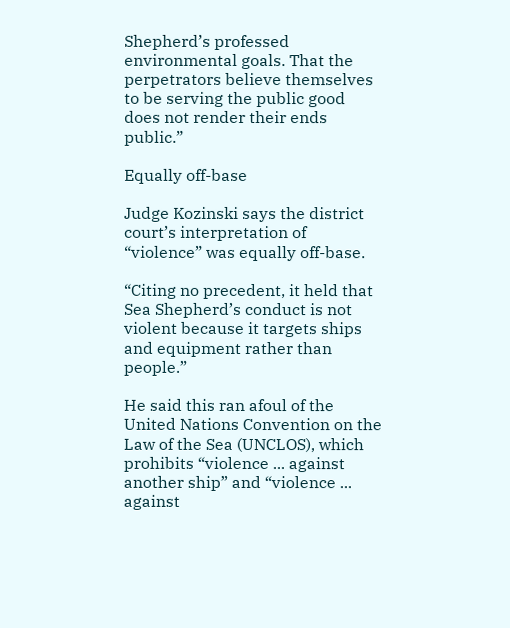Shepherd’s professed environmental goals. That the perpetrators believe themselves to be serving the public good does not render their ends public.”

Equally off-base

Judge Kozinski says the district court’s interpretation of “violence” was equally off-base.

“Citing no precedent, it held that Sea Shepherd’s conduct is not violent because it targets ships and equipment rather than people.”

He said this ran afoul of the United Nations Convention on the Law of the Sea (UNCLOS), which prohibits “violence ... against another ship” and “violence ... against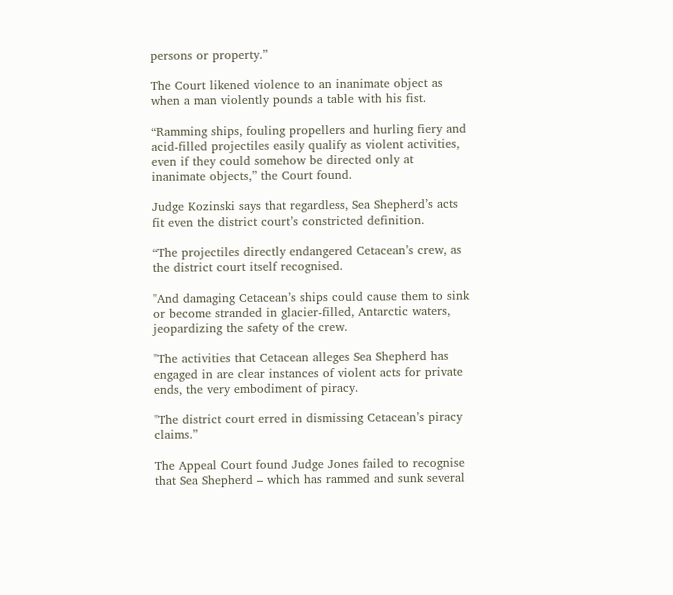persons or property.”

The Court likened violence to an inanimate object as when a man violently pounds a table with his fist.

“Ramming ships, fouling propellers and hurling fiery and acid-filled projectiles easily qualify as violent activities, even if they could somehow be directed only at inanimate objects,” the Court found.

Judge Kozinski says that regardless, Sea Shepherd’s acts fit even the district court’s constricted definition.

“The projectiles directly endangered Cetacean’s crew, as the district court itself recognised.

"And damaging Cetacean’s ships could cause them to sink or become stranded in glacier-filled, Antarctic waters, jeopardizing the safety of the crew.

"The activities that Cetacean alleges Sea Shepherd has engaged in are clear instances of violent acts for private ends, the very embodiment of piracy.

"The district court erred in dismissing Cetacean’s piracy claims.”

The Appeal Court found Judge Jones failed to recognise that Sea Shepherd – which has rammed and sunk several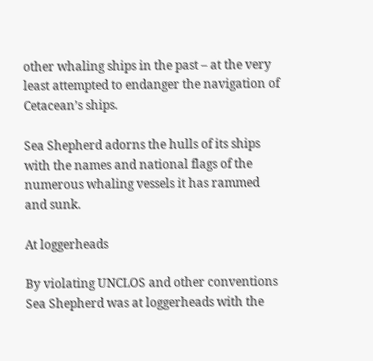other whaling ships in the past – at the very least attempted to endanger the navigation of Cetacean’s ships.

Sea Shepherd adorns the hulls of its ships with the names and national flags of the numerous whaling vessels it has rammed and sunk.

At loggerheads

By violating UNCLOS and other conventions Sea Shepherd was at loggerheads with the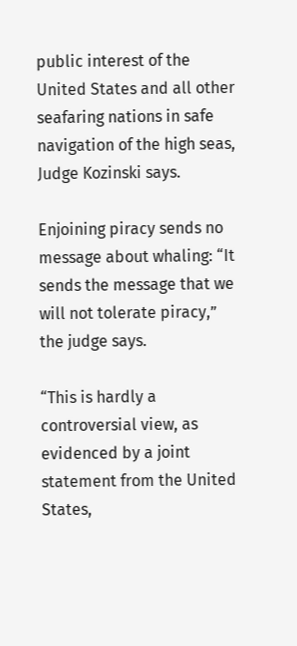public interest of the United States and all other seafaring nations in safe navigation of the high seas, Judge Kozinski says.

Enjoining piracy sends no message about whaling: “It sends the message that we will not tolerate piracy,” the judge says.

“This is hardly a controversial view, as evidenced by a joint statement from the United States,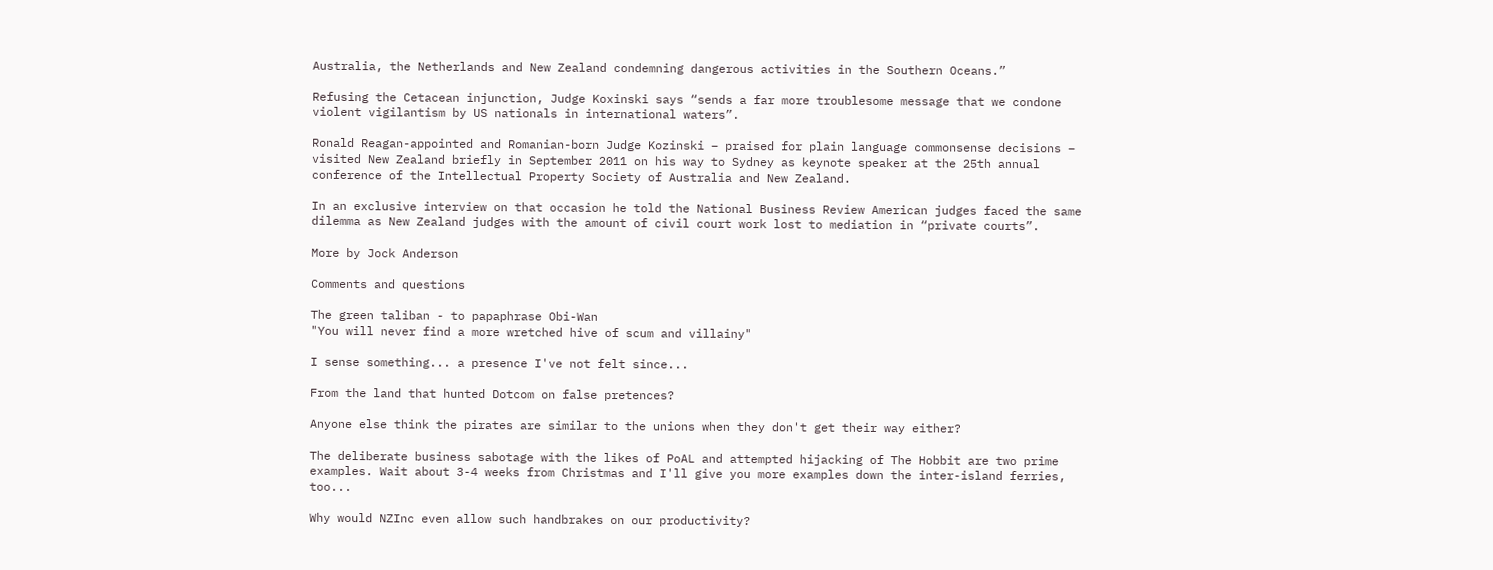Australia, the Netherlands and New Zealand condemning dangerous activities in the Southern Oceans.”

Refusing the Cetacean injunction, Judge Koxinski says “sends a far more troublesome message that we condone violent vigilantism by US nationals in international waters”.

Ronald Reagan-appointed and Romanian-born Judge Kozinski – praised for plain language commonsense decisions – visited New Zealand briefly in September 2011 on his way to Sydney as keynote speaker at the 25th annual conference of the Intellectual Property Society of Australia and New Zealand.

In an exclusive interview on that occasion he told the National Business Review American judges faced the same dilemma as New Zealand judges with the amount of civil court work lost to mediation in “private courts”.

More by Jock Anderson

Comments and questions

The green taliban - to papaphrase Obi-Wan
"You will never find a more wretched hive of scum and villainy"

I sense something... a presence I've not felt since...

From the land that hunted Dotcom on false pretences?

Anyone else think the pirates are similar to the unions when they don't get their way either?

The deliberate business sabotage with the likes of PoAL and attempted hijacking of The Hobbit are two prime examples. Wait about 3-4 weeks from Christmas and I'll give you more examples down the inter-island ferries, too...

Why would NZInc even allow such handbrakes on our productivity?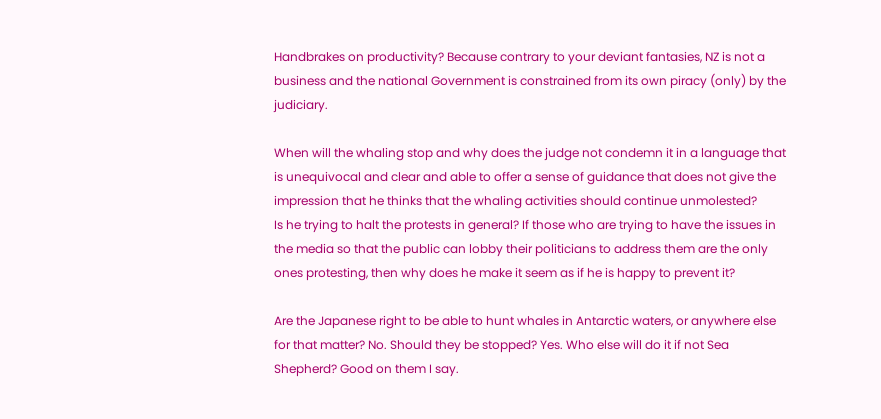Handbrakes on productivity? Because contrary to your deviant fantasies, NZ is not a business and the national Government is constrained from its own piracy (only) by the judiciary.

When will the whaling stop and why does the judge not condemn it in a language that is unequivocal and clear and able to offer a sense of guidance that does not give the impression that he thinks that the whaling activities should continue unmolested?
Is he trying to halt the protests in general? If those who are trying to have the issues in the media so that the public can lobby their politicians to address them are the only ones protesting, then why does he make it seem as if he is happy to prevent it?

Are the Japanese right to be able to hunt whales in Antarctic waters, or anywhere else for that matter? No. Should they be stopped? Yes. Who else will do it if not Sea Shepherd? Good on them I say.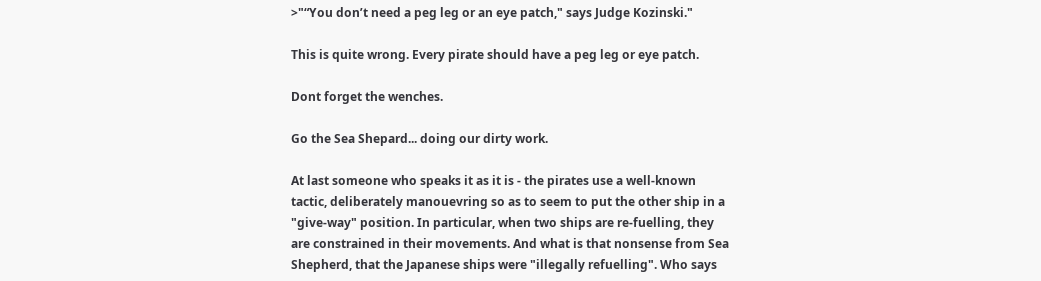>"“You don’t need a peg leg or an eye patch," says Judge Kozinski."

This is quite wrong. Every pirate should have a peg leg or eye patch.

Dont forget the wenches.

Go the Sea Shepard... doing our dirty work.

At last someone who speaks it as it is - the pirates use a well-known tactic, deliberately manouevring so as to seem to put the other ship in a "give-way" position. In particular, when two ships are re-fuelling, they are constrained in their movements. And what is that nonsense from Sea Shepherd, that the Japanese ships were "illegally refuelling". Who says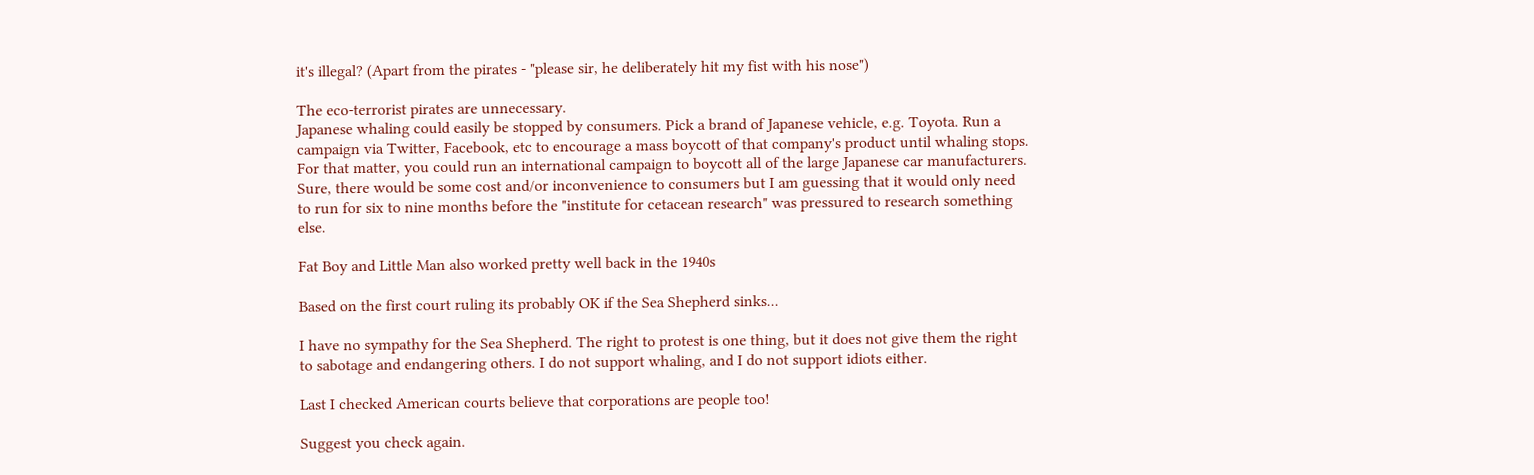it's illegal? (Apart from the pirates - "please sir, he deliberately hit my fist with his nose")

The eco-terrorist pirates are unnecessary.
Japanese whaling could easily be stopped by consumers. Pick a brand of Japanese vehicle, e.g. Toyota. Run a campaign via Twitter, Facebook, etc to encourage a mass boycott of that company's product until whaling stops.
For that matter, you could run an international campaign to boycott all of the large Japanese car manufacturers.
Sure, there would be some cost and/or inconvenience to consumers but I am guessing that it would only need to run for six to nine months before the "institute for cetacean research" was pressured to research something else.

Fat Boy and Little Man also worked pretty well back in the 1940s

Based on the first court ruling its probably OK if the Sea Shepherd sinks...

I have no sympathy for the Sea Shepherd. The right to protest is one thing, but it does not give them the right to sabotage and endangering others. I do not support whaling, and I do not support idiots either.

Last I checked American courts believe that corporations are people too!

Suggest you check again.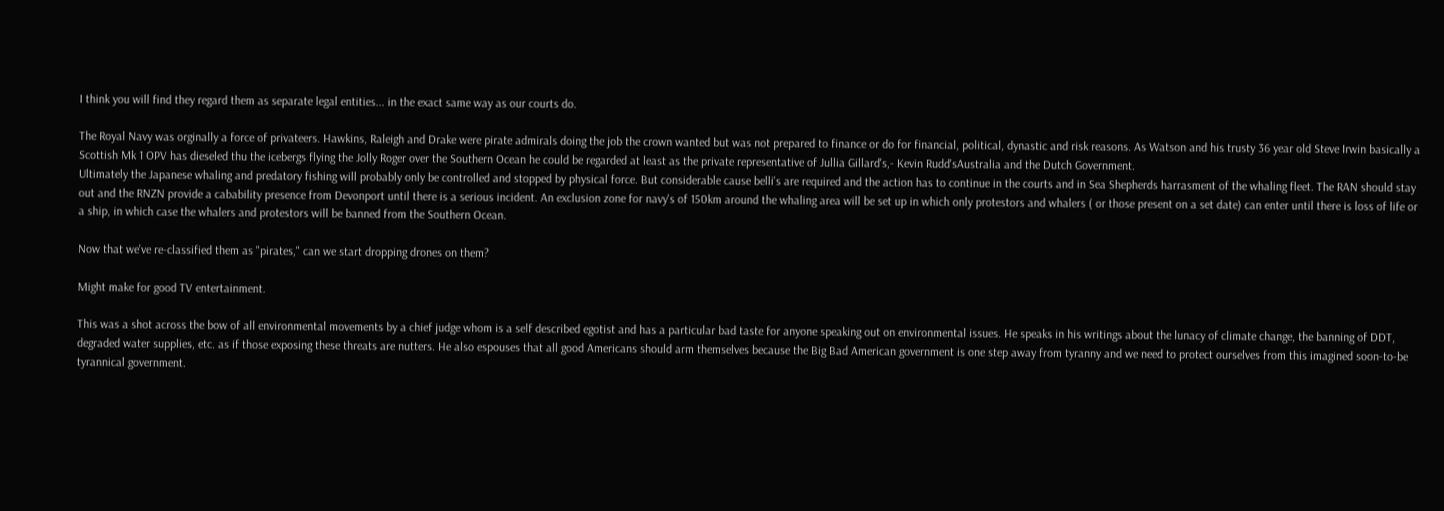I think you will find they regard them as separate legal entities... in the exact same way as our courts do.

The Royal Navy was orginally a force of privateers. Hawkins, Raleigh and Drake were pirate admirals doing the job the crown wanted but was not prepared to finance or do for financial, political, dynastic and risk reasons. As Watson and his trusty 36 year old Steve Irwin basically a Scottish Mk 1 OPV has dieseled thu the icebergs flying the Jolly Roger over the Southern Ocean he could be regarded at least as the private representative of Jullia Gillard's,- Kevin Rudd'sAustralia and the Dutch Government.
Ultimately the Japanese whaling and predatory fishing will probably only be controlled and stopped by physical force. But considerable cause belli's are required and the action has to continue in the courts and in Sea Shepherds harrasment of the whaling fleet. The RAN should stay out and the RNZN provide a cabability presence from Devonport until there is a serious incident. An exclusion zone for navy's of 150km around the whaling area will be set up in which only protestors and whalers ( or those present on a set date) can enter until there is loss of life or a ship, in which case the whalers and protestors will be banned from the Southern Ocean.

Now that we've re-classified them as "pirates," can we start dropping drones on them?

Might make for good TV entertainment.

This was a shot across the bow of all environmental movements by a chief judge whom is a self described egotist and has a particular bad taste for anyone speaking out on environmental issues. He speaks in his writings about the lunacy of climate change, the banning of DDT, degraded water supplies, etc. as if those exposing these threats are nutters. He also espouses that all good Americans should arm themselves because the Big Bad American government is one step away from tyranny and we need to protect ourselves from this imagined soon-to-be tyrannical government.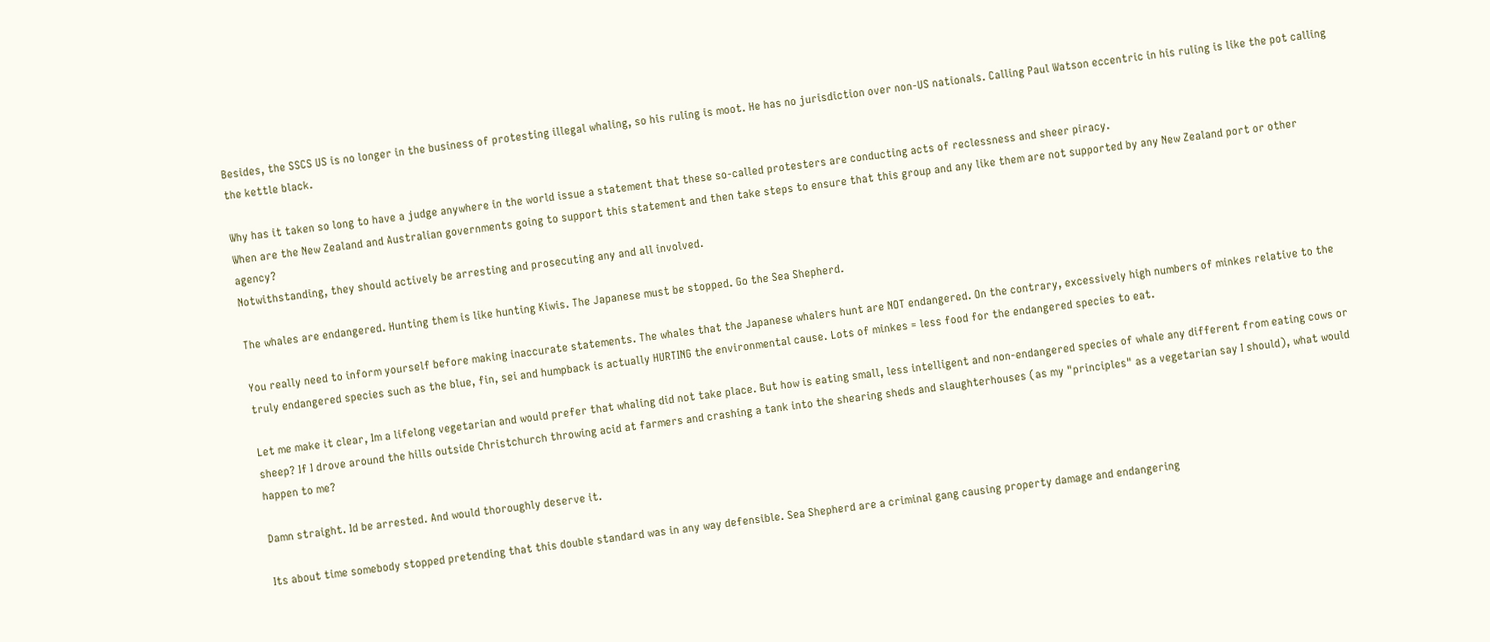Besides, the SSCS US is no longer in the business of protesting illegal whaling, so his ruling is moot. He has no jurisdiction over non-US nationals. Calling Paul Watson eccentric in his ruling is like the pot calling the kettle black.

Why has it taken so long to have a judge anywhere in the world issue a statement that these so-called protesters are conducting acts of reclessness and sheer piracy.
When are the New Zealand and Australian governments going to support this statement and then take steps to ensure that this group and any like them are not supported by any New Zealand port or other agency?
Notwithstanding, they should actively be arresting and prosecuting any and all involved.

The whales are endangered. Hunting them is like hunting Kiwis. The Japanese must be stopped. Go the Sea Shepherd.

You really need to inform yourself before making inaccurate statements. The whales that the Japanese whalers hunt are NOT endangered. On the contrary, excessively high numbers of minkes relative to the truly endangered species such as the blue, fin, sei and humpback is actually HURTING the environmental cause. Lots of minkes = less food for the endangered species to eat.

Let me make it clear, Im a lifelong vegetarian and would prefer that whaling did not take place. But how is eating small, less intelligent and non-endangered species of whale any different from eating cows or sheep? If I drove around the hills outside Christchurch throwing acid at farmers and crashing a tank into the shearing sheds and slaughterhouses (as my "principles" as a vegetarian say I should), what would happen to me?

Damn straight. Id be arrested. And would thoroughly deserve it.

Its about time somebody stopped pretending that this double standard was in any way defensible. Sea Shepherd are a criminal gang causing property damage and endangering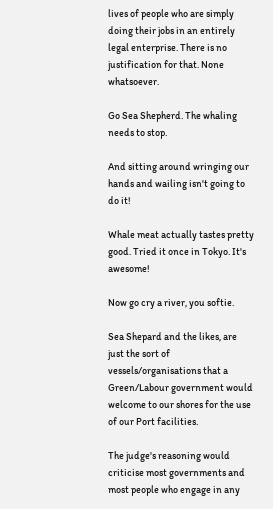lives of people who are simply doing their jobs in an entirely legal enterprise. There is no justification for that. None whatsoever.

Go Sea Shepherd. The whaling needs to stop.

And sitting around wringing our hands and wailing isn't going to do it!

Whale meat actually tastes pretty good. Tried it once in Tokyo. It's awesome!

Now go cry a river, you softie.

Sea Shepard and the likes, are just the sort of vessels/organisations that a Green/Labour government would welcome to our shores for the use of our Port facilities.

The judge's reasoning would criticise most governments and most people who engage in any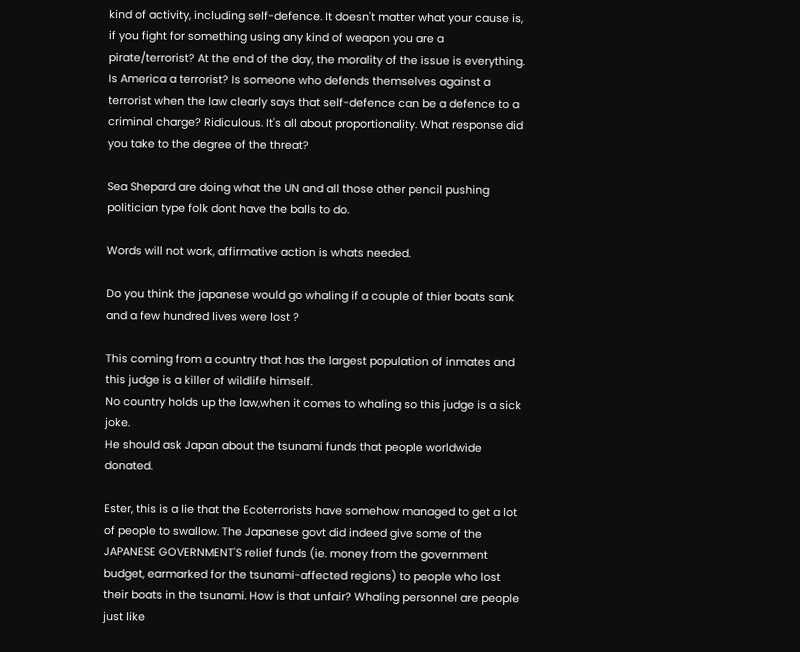kind of activity, including self-defence. It doesn't matter what your cause is, if you fight for something using any kind of weapon you are a pirate/terrorist? At the end of the day, the morality of the issue is everything. Is America a terrorist? Is someone who defends themselves against a terrorist when the law clearly says that self-defence can be a defence to a criminal charge? Ridiculous. It's all about proportionality. What response did you take to the degree of the threat?

Sea Shepard are doing what the UN and all those other pencil pushing politician type folk dont have the balls to do.

Words will not work, affirmative action is whats needed.

Do you think the japanese would go whaling if a couple of thier boats sank and a few hundred lives were lost ?

This coming from a country that has the largest population of inmates and this judge is a killer of wildlife himself.
No country holds up the law,when it comes to whaling so this judge is a sick joke.
He should ask Japan about the tsunami funds that people worldwide donated.

Ester, this is a lie that the Ecoterrorists have somehow managed to get a lot of people to swallow. The Japanese govt did indeed give some of the JAPANESE GOVERNMENT'S relief funds (ie. money from the government budget, earmarked for the tsunami-affected regions) to people who lost their boats in the tsunami. How is that unfair? Whaling personnel are people just like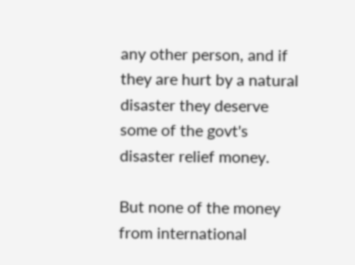any other person, and if they are hurt by a natural disaster they deserve some of the govt's disaster relief money.

But none of the money from international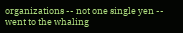organizations -- not one single yen -- went to the whaling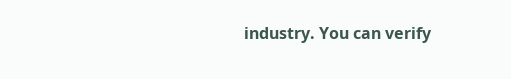industry. You can verify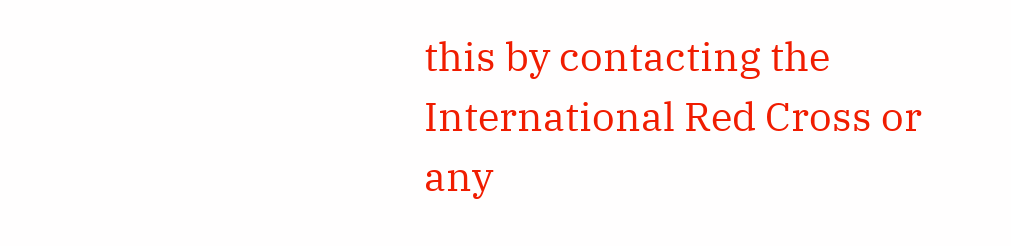this by contacting the International Red Cross or any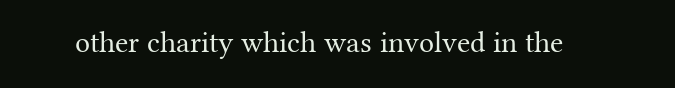other charity which was involved in the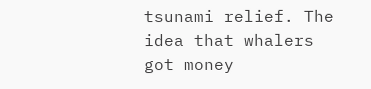tsunami relief. The idea that whalers got money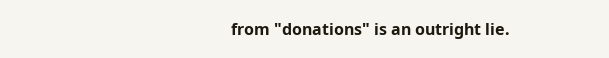from "donations" is an outright lie.